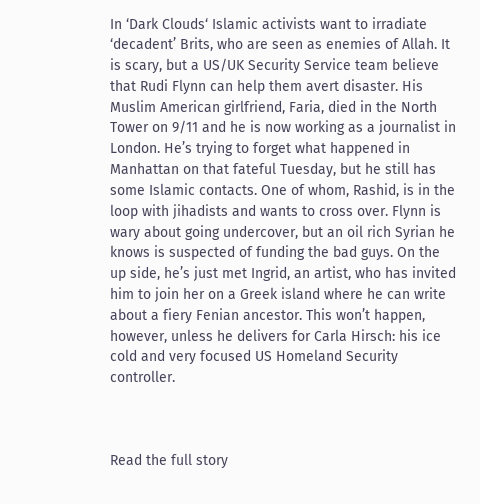In ‘Dark Clouds‘ Islamic activists want to irradiate ‘decadent’ Brits, who are seen as enemies of Allah. It is scary, but a US/UK Security Service team believe that Rudi Flynn can help them avert disaster. His Muslim American girlfriend, Faria, died in the North Tower on 9/11 and he is now working as a journalist in London. He’s trying to forget what happened in Manhattan on that fateful Tuesday, but he still has some Islamic contacts. One of whom, Rashid, is in the loop with jihadists and wants to cross over. Flynn is wary about going undercover, but an oil rich Syrian he knows is suspected of funding the bad guys. On the up side, he’s just met Ingrid, an artist, who has invited him to join her on a Greek island where he can write about a fiery Fenian ancestor. This won’t happen, however, unless he delivers for Carla Hirsch: his ice cold and very focused US Homeland Security controller.



Read the full story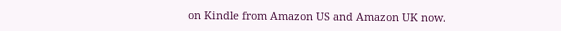on Kindle from Amazon US and Amazon UK now.